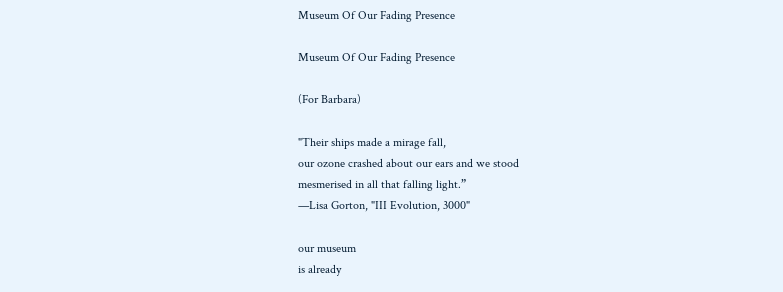Museum Of Our Fading Presence

Museum Of Our Fading Presence

(For Barbara)

"Their ships made a mirage fall,
our ozone crashed about our ears and we stood
mesmerised in all that falling light.”
—Lisa Gorton, "III Evolution, 3000"

our museum
is already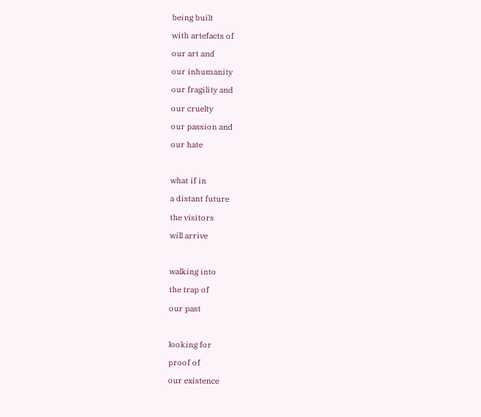being built
with artefacts of
our art and
our inhumanity
our fragility and
our cruelty
our passion and
our hate

what if in
a distant future
the visitors
will arrive

walking into
the trap of
our past

looking for
proof of
our existence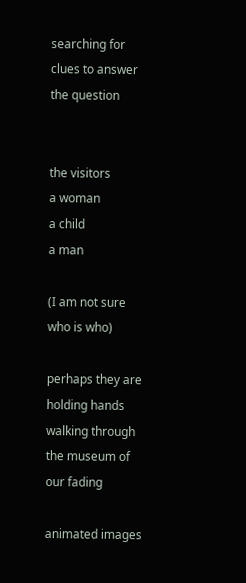searching for
clues to answer
the question


the visitors
a woman
a child
a man

(I am not sure
who is who)

perhaps they are
holding hands
walking through
the museum of
our fading

animated images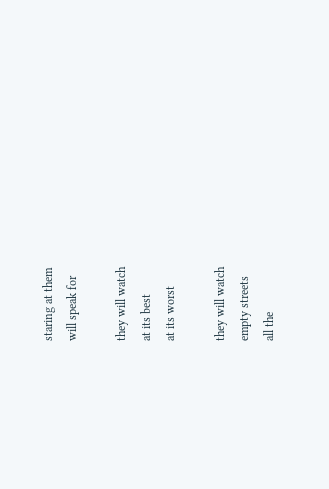staring at them
will speak for

they will watch
at its best
at its worst

they will watch
empty streets
all the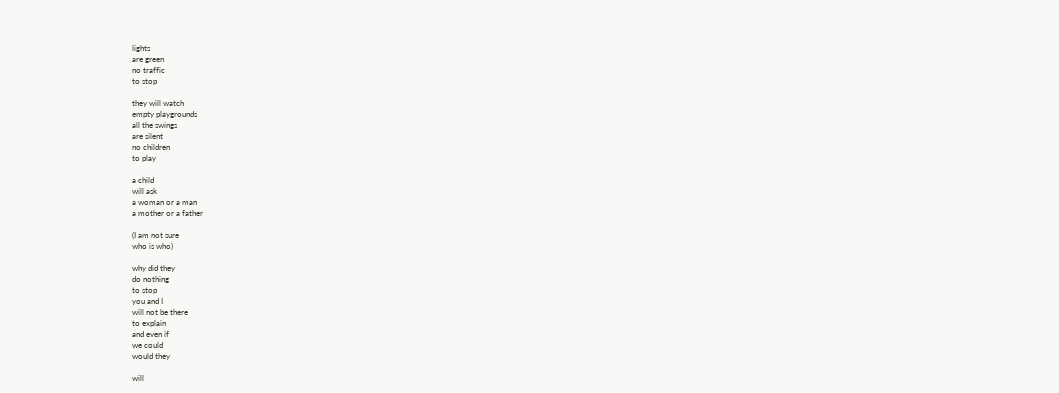lights
are green
no traffic
to stop

they will watch
empty playgrounds
all the swings
are silent
no children
to play

a child
will ask
a woman or a man
a mother or a father

(I am not sure
who is who)

why did they
do nothing
to stop
you and I
will not be there
to explain
and even if
we could
would they

will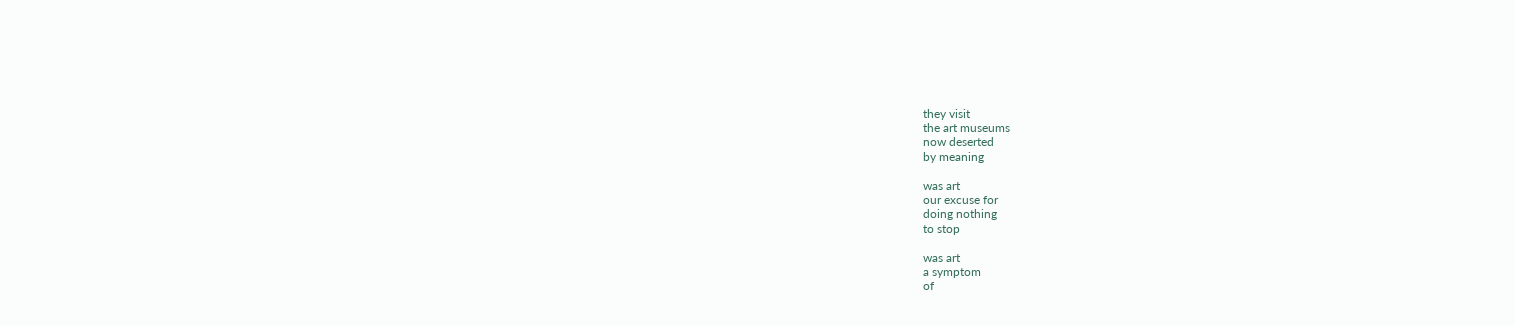they visit
the art museums
now deserted
by meaning

was art
our excuse for
doing nothing
to stop

was art
a symptom
of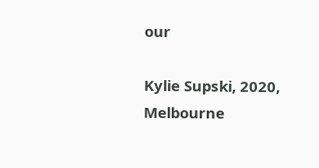our

Kylie Supski, 2020, Melbourne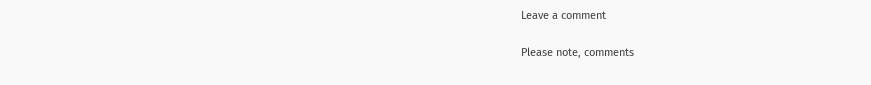Leave a comment

Please note, comments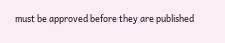must be approved before they are published